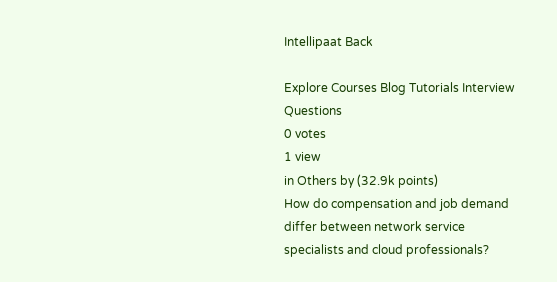Intellipaat Back

Explore Courses Blog Tutorials Interview Questions
0 votes
1 view
in Others by (32.9k points)
How do compensation and job demand differ between network service specialists and cloud professionals?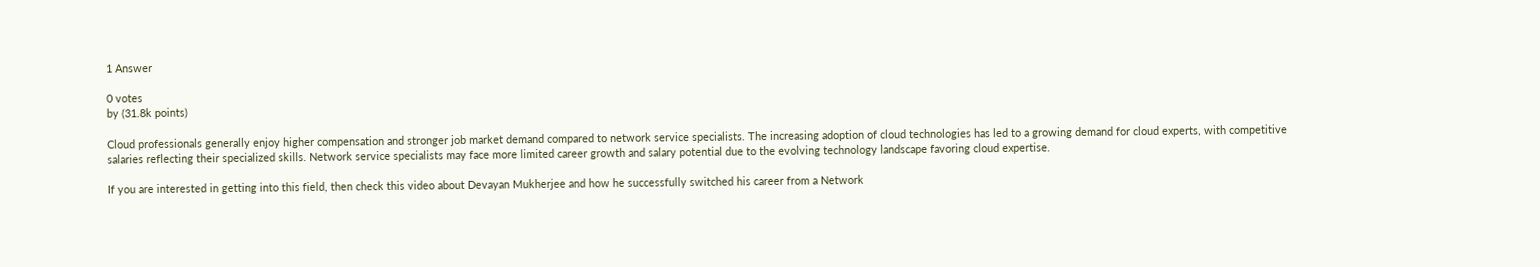1 Answer

0 votes
by (31.8k points)

Cloud professionals generally enjoy higher compensation and stronger job market demand compared to network service specialists. The increasing adoption of cloud technologies has led to a growing demand for cloud experts, with competitive salaries reflecting their specialized skills. Network service specialists may face more limited career growth and salary potential due to the evolving technology landscape favoring cloud expertise.

If you are interested in getting into this field, then check this video about Devayan Mukherjee and how he successfully switched his career from a Network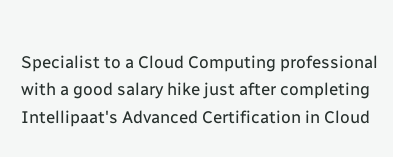Specialist to a Cloud Computing professional with a good salary hike just after completing Intellipaat's Advanced Certification in Cloud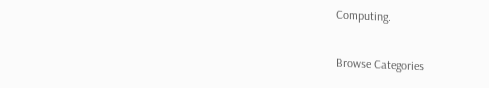Computing.

Browse Categories